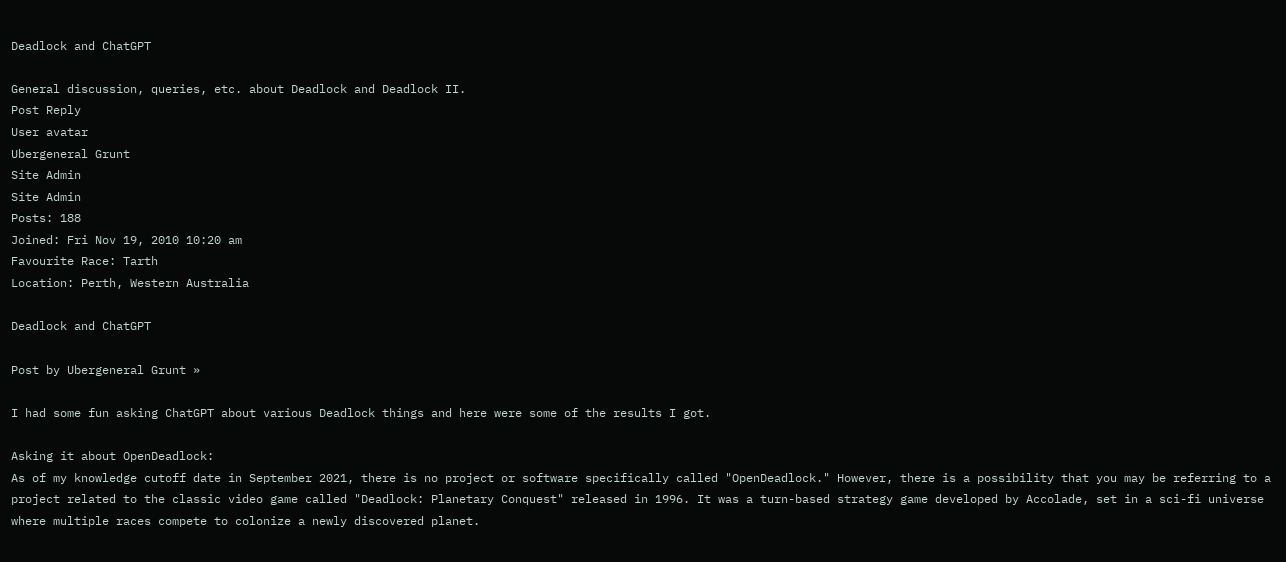Deadlock and ChatGPT

General discussion, queries, etc. about Deadlock and Deadlock II.
Post Reply
User avatar
Ubergeneral Grunt
Site Admin
Site Admin
Posts: 188
Joined: Fri Nov 19, 2010 10:20 am
Favourite Race: Tarth
Location: Perth, Western Australia

Deadlock and ChatGPT

Post by Ubergeneral Grunt »

I had some fun asking ChatGPT about various Deadlock things and here were some of the results I got.

Asking it about OpenDeadlock:
As of my knowledge cutoff date in September 2021, there is no project or software specifically called "OpenDeadlock." However, there is a possibility that you may be referring to a project related to the classic video game called "Deadlock: Planetary Conquest" released in 1996. It was a turn-based strategy game developed by Accolade, set in a sci-fi universe where multiple races compete to colonize a newly discovered planet.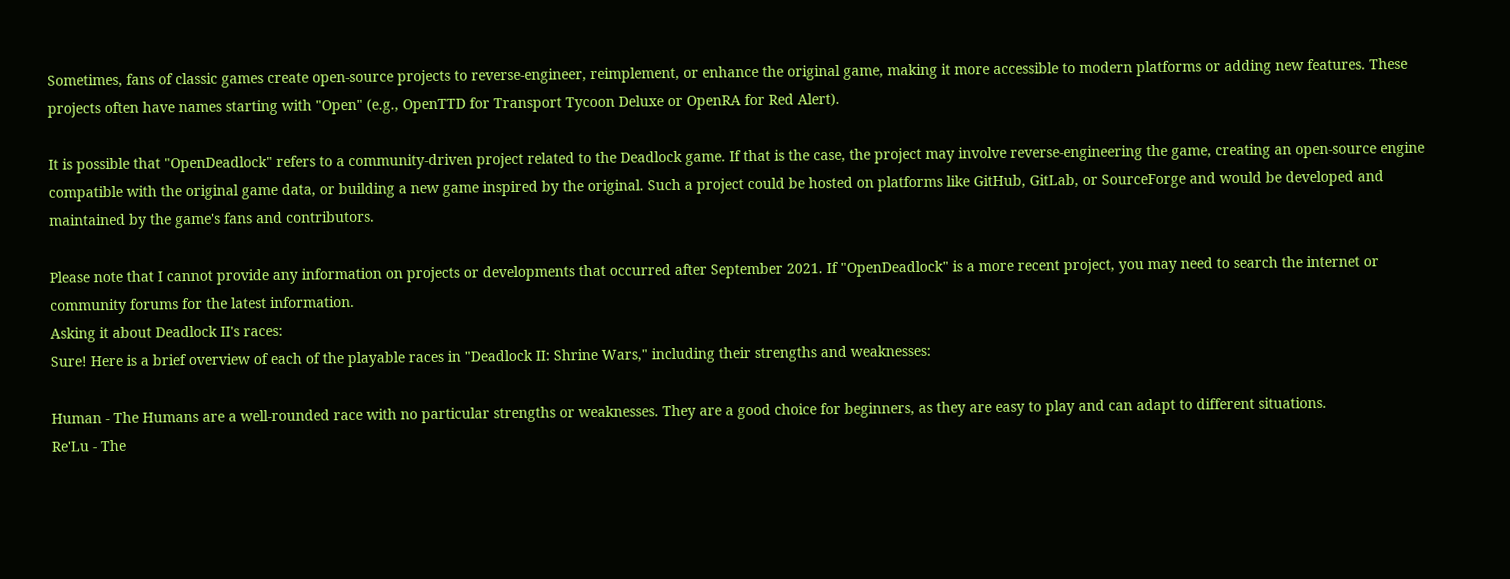Sometimes, fans of classic games create open-source projects to reverse-engineer, reimplement, or enhance the original game, making it more accessible to modern platforms or adding new features. These projects often have names starting with "Open" (e.g., OpenTTD for Transport Tycoon Deluxe or OpenRA for Red Alert).

It is possible that "OpenDeadlock" refers to a community-driven project related to the Deadlock game. If that is the case, the project may involve reverse-engineering the game, creating an open-source engine compatible with the original game data, or building a new game inspired by the original. Such a project could be hosted on platforms like GitHub, GitLab, or SourceForge and would be developed and maintained by the game's fans and contributors.

Please note that I cannot provide any information on projects or developments that occurred after September 2021. If "OpenDeadlock" is a more recent project, you may need to search the internet or community forums for the latest information.
Asking it about Deadlock II's races:
Sure! Here is a brief overview of each of the playable races in "Deadlock II: Shrine Wars," including their strengths and weaknesses:

Human - The Humans are a well-rounded race with no particular strengths or weaknesses. They are a good choice for beginners, as they are easy to play and can adapt to different situations.
Re'Lu - The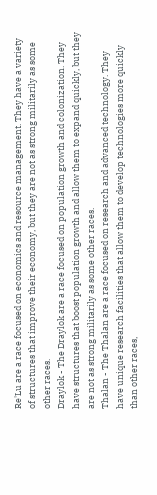Re'Lu are a race focused on economics and resource management. They have a variety of structures that improve their economy, but they are not as strong militarily as some other races.
Draylok - The Draylok are a race focused on population growth and colonization. They have structures that boost population growth and allow them to expand quickly, but they are not as strong militarily as some other races.
Thalan - The Thalan are a race focused on research and advanced technology. They have unique research facilities that allow them to develop technologies more quickly than other races,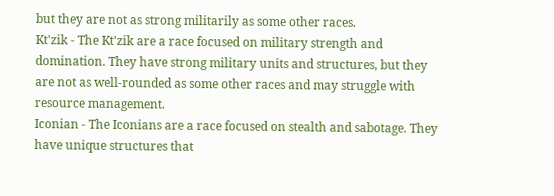but they are not as strong militarily as some other races.
Kt'zik - The Kt'zik are a race focused on military strength and domination. They have strong military units and structures, but they are not as well-rounded as some other races and may struggle with resource management.
Iconian - The Iconians are a race focused on stealth and sabotage. They have unique structures that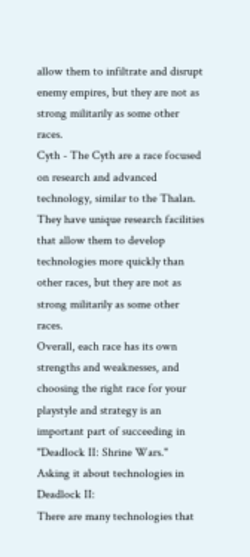allow them to infiltrate and disrupt enemy empires, but they are not as strong militarily as some other races.
Cyth - The Cyth are a race focused on research and advanced technology, similar to the Thalan. They have unique research facilities that allow them to develop technologies more quickly than other races, but they are not as strong militarily as some other races.
Overall, each race has its own strengths and weaknesses, and choosing the right race for your playstyle and strategy is an important part of succeeding in "Deadlock II: Shrine Wars."
Asking it about technologies in Deadlock II:
There are many technologies that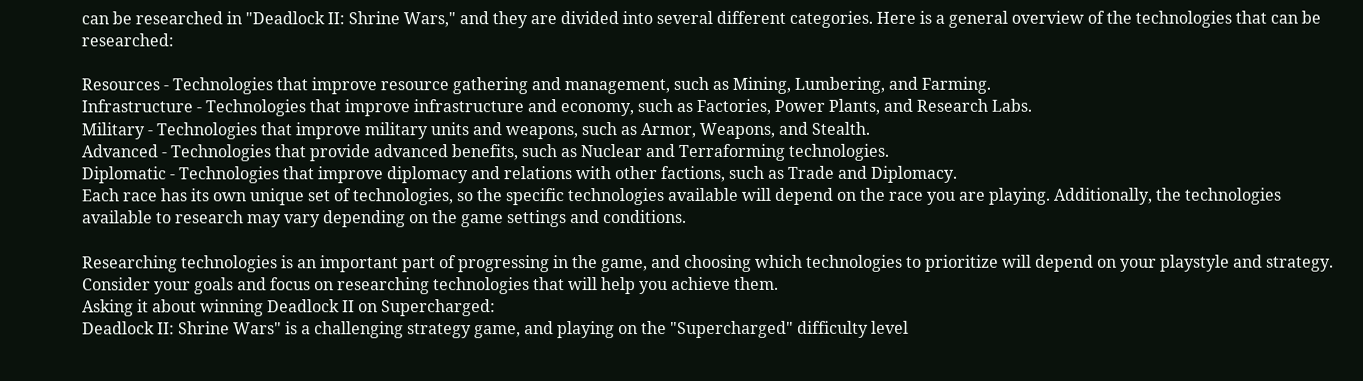can be researched in "Deadlock II: Shrine Wars," and they are divided into several different categories. Here is a general overview of the technologies that can be researched:

Resources - Technologies that improve resource gathering and management, such as Mining, Lumbering, and Farming.
Infrastructure - Technologies that improve infrastructure and economy, such as Factories, Power Plants, and Research Labs.
Military - Technologies that improve military units and weapons, such as Armor, Weapons, and Stealth.
Advanced - Technologies that provide advanced benefits, such as Nuclear and Terraforming technologies.
Diplomatic - Technologies that improve diplomacy and relations with other factions, such as Trade and Diplomacy.
Each race has its own unique set of technologies, so the specific technologies available will depend on the race you are playing. Additionally, the technologies available to research may vary depending on the game settings and conditions.

Researching technologies is an important part of progressing in the game, and choosing which technologies to prioritize will depend on your playstyle and strategy. Consider your goals and focus on researching technologies that will help you achieve them.
Asking it about winning Deadlock II on Supercharged:
Deadlock II: Shrine Wars" is a challenging strategy game, and playing on the "Supercharged" difficulty level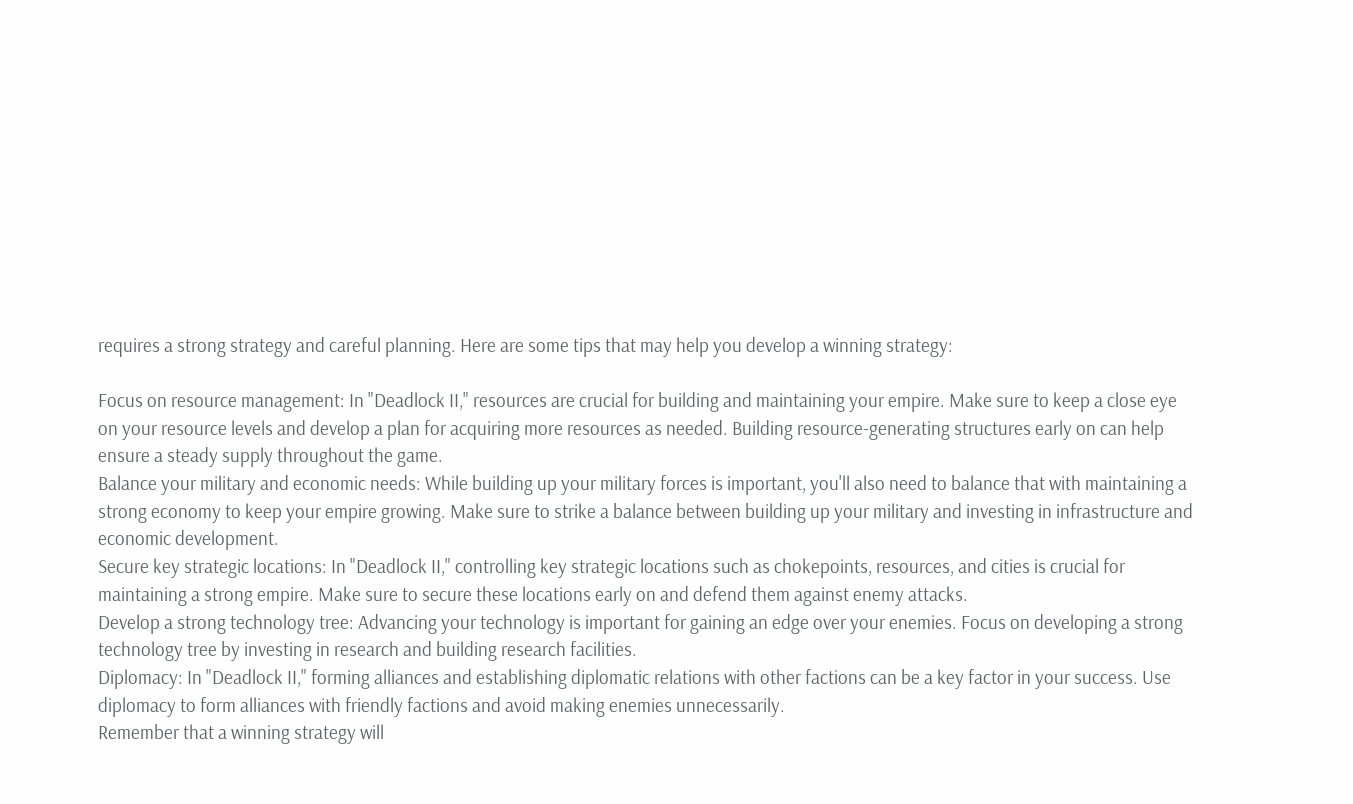requires a strong strategy and careful planning. Here are some tips that may help you develop a winning strategy:

Focus on resource management: In "Deadlock II," resources are crucial for building and maintaining your empire. Make sure to keep a close eye on your resource levels and develop a plan for acquiring more resources as needed. Building resource-generating structures early on can help ensure a steady supply throughout the game.
Balance your military and economic needs: While building up your military forces is important, you'll also need to balance that with maintaining a strong economy to keep your empire growing. Make sure to strike a balance between building up your military and investing in infrastructure and economic development.
Secure key strategic locations: In "Deadlock II," controlling key strategic locations such as chokepoints, resources, and cities is crucial for maintaining a strong empire. Make sure to secure these locations early on and defend them against enemy attacks.
Develop a strong technology tree: Advancing your technology is important for gaining an edge over your enemies. Focus on developing a strong technology tree by investing in research and building research facilities.
Diplomacy: In "Deadlock II," forming alliances and establishing diplomatic relations with other factions can be a key factor in your success. Use diplomacy to form alliances with friendly factions and avoid making enemies unnecessarily.
Remember that a winning strategy will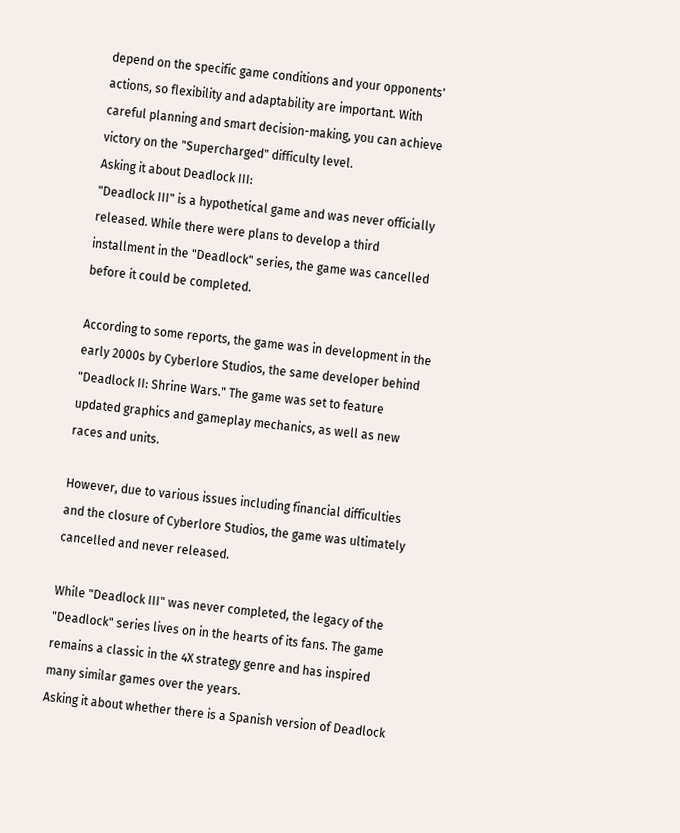depend on the specific game conditions and your opponents' actions, so flexibility and adaptability are important. With careful planning and smart decision-making, you can achieve victory on the "Supercharged" difficulty level.
Asking it about Deadlock III:
"Deadlock III" is a hypothetical game and was never officially released. While there were plans to develop a third installment in the "Deadlock" series, the game was cancelled before it could be completed.

According to some reports, the game was in development in the early 2000s by Cyberlore Studios, the same developer behind "Deadlock II: Shrine Wars." The game was set to feature updated graphics and gameplay mechanics, as well as new races and units.

However, due to various issues including financial difficulties and the closure of Cyberlore Studios, the game was ultimately cancelled and never released.

While "Deadlock III" was never completed, the legacy of the "Deadlock" series lives on in the hearts of its fans. The game remains a classic in the 4X strategy genre and has inspired many similar games over the years.
Asking it about whether there is a Spanish version of Deadlock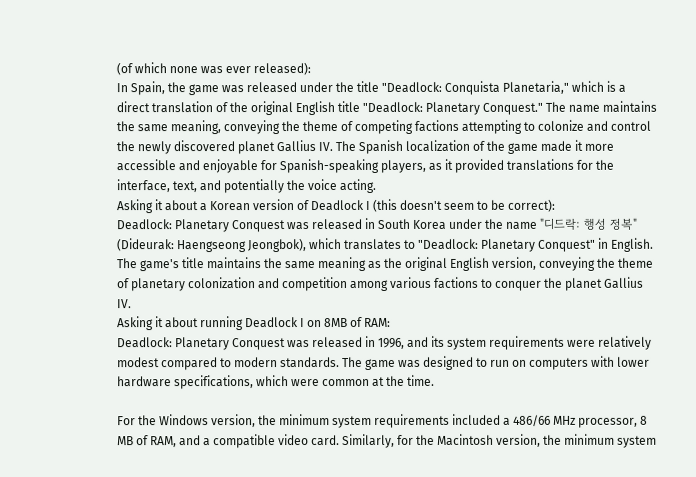(of which none was ever released):
In Spain, the game was released under the title "Deadlock: Conquista Planetaria," which is a direct translation of the original English title "Deadlock: Planetary Conquest." The name maintains the same meaning, conveying the theme of competing factions attempting to colonize and control the newly discovered planet Gallius IV. The Spanish localization of the game made it more accessible and enjoyable for Spanish-speaking players, as it provided translations for the interface, text, and potentially the voice acting.
Asking it about a Korean version of Deadlock I (this doesn't seem to be correct):
Deadlock: Planetary Conquest was released in South Korea under the name "디드락: 행성 정복" (Dideurak: Haengseong Jeongbok), which translates to "Deadlock: Planetary Conquest" in English. The game's title maintains the same meaning as the original English version, conveying the theme of planetary colonization and competition among various factions to conquer the planet Gallius IV.
Asking it about running Deadlock I on 8MB of RAM:
Deadlock: Planetary Conquest was released in 1996, and its system requirements were relatively modest compared to modern standards. The game was designed to run on computers with lower hardware specifications, which were common at the time.

For the Windows version, the minimum system requirements included a 486/66 MHz processor, 8 MB of RAM, and a compatible video card. Similarly, for the Macintosh version, the minimum system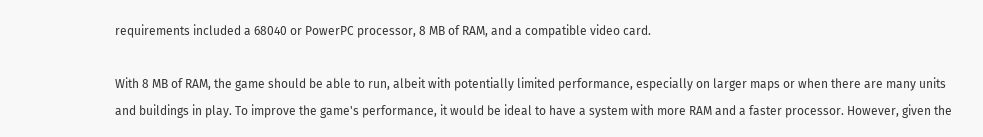requirements included a 68040 or PowerPC processor, 8 MB of RAM, and a compatible video card.

With 8 MB of RAM, the game should be able to run, albeit with potentially limited performance, especially on larger maps or when there are many units and buildings in play. To improve the game's performance, it would be ideal to have a system with more RAM and a faster processor. However, given the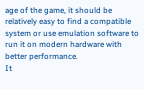age of the game, it should be relatively easy to find a compatible system or use emulation software to run it on modern hardware with better performance.
It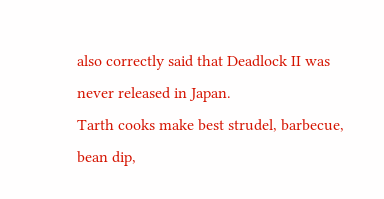also correctly said that Deadlock II was never released in Japan.
Tarth cooks make best strudel, barbecue, bean dip,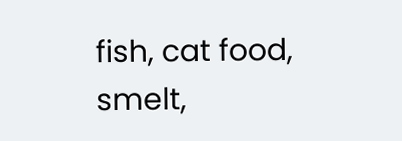fish, cat food, smelt,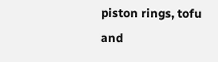piston rings, tofu and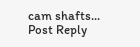cam shafts...
Post Reply